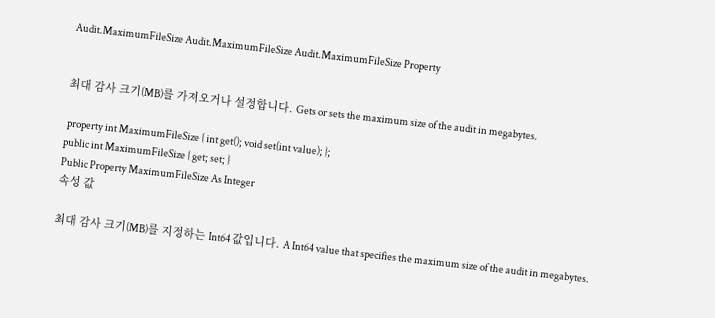Audit.MaximumFileSize Audit.MaximumFileSize Audit.MaximumFileSize Property


최대 감사 크기(MB)를 가져오거나 설정합니다. Gets or sets the maximum size of the audit in megabytes.

 property int MaximumFileSize { int get(); void set(int value); };
public int MaximumFileSize { get; set; }
Public Property MaximumFileSize As Integer
속성 값

최대 감사 크기(MB)를 지정하는 Int64 값입니다. A Int64 value that specifies the maximum size of the audit in megabytes.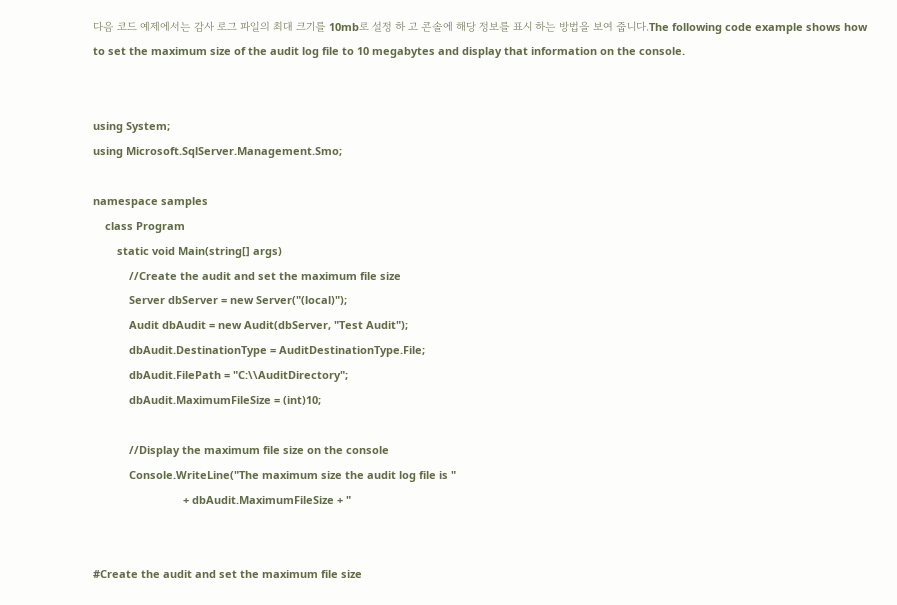다음 코드 예제에서는 감사 로그 파일의 최대 크기를 10mb로 설정 하 고 콘솔에 해당 정보를 표시 하는 방법을 보여 줍니다.The following code example shows how to set the maximum size of the audit log file to 10 megabytes and display that information on the console.


using System;
using Microsoft.SqlServer.Management.Smo;

namespace samples
    class Program
        static void Main(string[] args)
            //Create the audit and set the maximum file size
            Server dbServer = new Server("(local)");
            Audit dbAudit = new Audit(dbServer, "Test Audit");
            dbAudit.DestinationType = AuditDestinationType.File;
            dbAudit.FilePath = "C:\\AuditDirectory";
            dbAudit.MaximumFileSize = (int)10;

            //Display the maximum file size on the console
            Console.WriteLine("The maximum size the audit log file is "
                              + dbAudit.MaximumFileSize + "


#Create the audit and set the maximum file size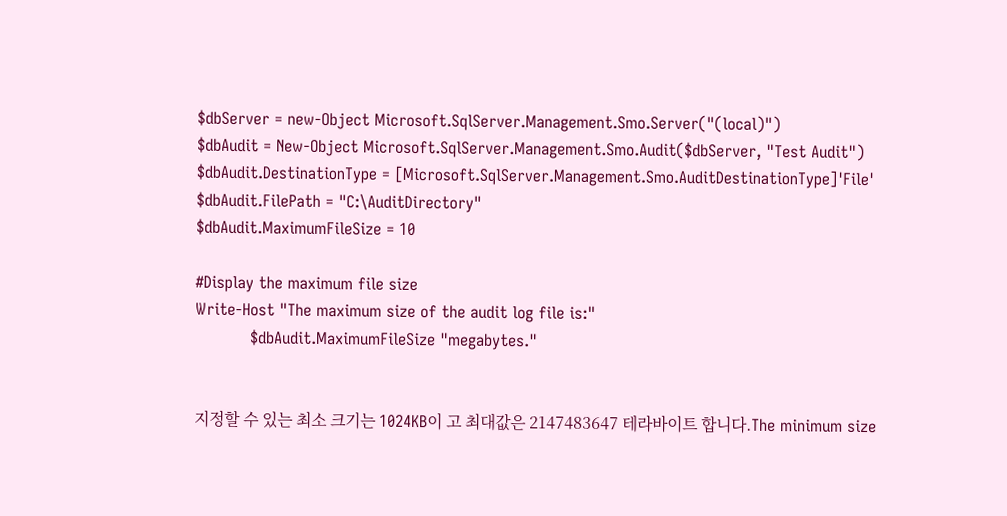$dbServer = new-Object Microsoft.SqlServer.Management.Smo.Server("(local)")
$dbAudit = New-Object Microsoft.SqlServer.Management.Smo.Audit($dbServer, "Test Audit")
$dbAudit.DestinationType = [Microsoft.SqlServer.Management.Smo.AuditDestinationType]'File'
$dbAudit.FilePath = "C:\AuditDirectory"
$dbAudit.MaximumFileSize = 10

#Display the maximum file size
Write-Host "The maximum size of the audit log file is:"
           $dbAudit.MaximumFileSize "megabytes."


지정할 수 있는 최소 크기는 1024KB이 고 최대값은 2147483647 테라바이트 합니다.The minimum size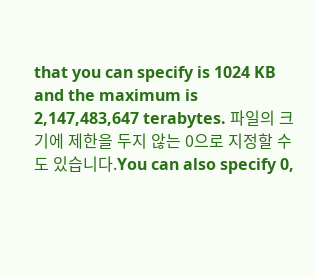that you can specify is 1024 KB and the maximum is 2,147,483,647 terabytes. 파일의 크기에 제한을 두지 않는 0으로 지정할 수도 있습니다.You can also specify 0,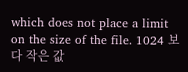which does not place a limit on the size of the file. 1024 보다 작은 값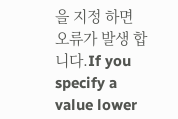을 지정 하면 오류가 발생 합니다.If you specify a value lower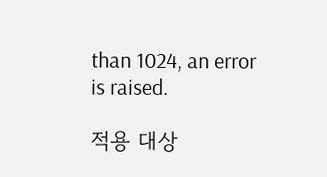than 1024, an error is raised.

적용 대상